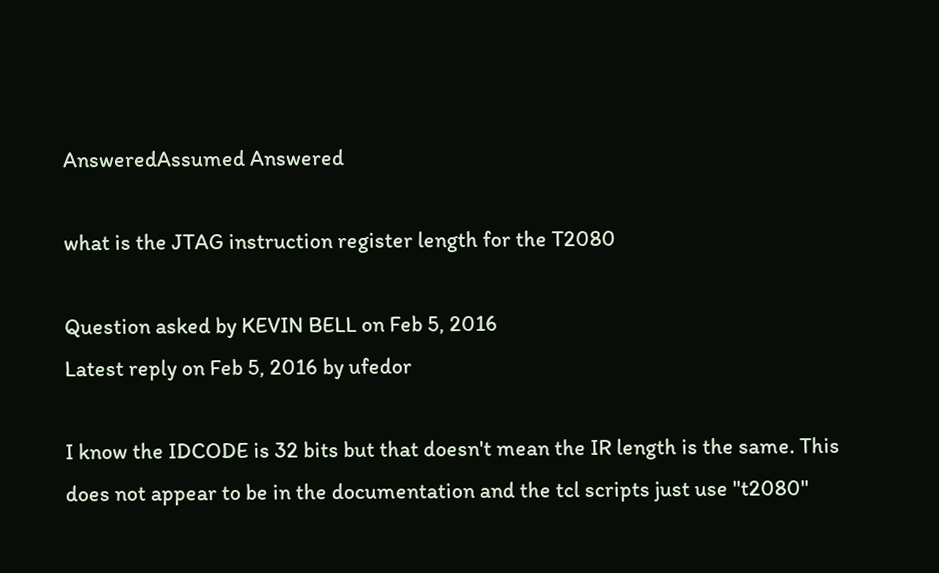AnsweredAssumed Answered

what is the JTAG instruction register length for the T2080

Question asked by KEVIN BELL on Feb 5, 2016
Latest reply on Feb 5, 2016 by ufedor

I know the IDCODE is 32 bits but that doesn't mean the IR length is the same. This does not appear to be in the documentation and the tcl scripts just use "t2080"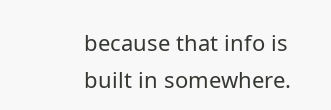because that info is built in somewhere.